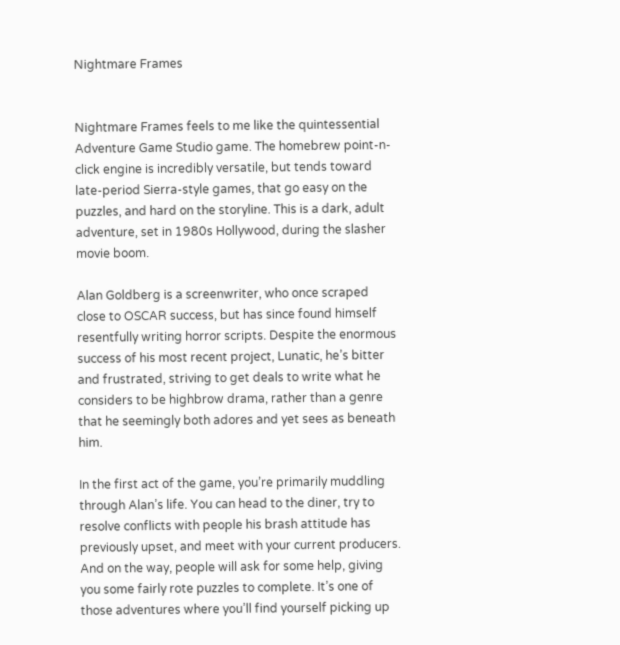Nightmare Frames


Nightmare Frames feels to me like the quintessential Adventure Game Studio game. The homebrew point-n-click engine is incredibly versatile, but tends toward late-period Sierra-style games, that go easy on the puzzles, and hard on the storyline. This is a dark, adult adventure, set in 1980s Hollywood, during the slasher movie boom.

Alan Goldberg is a screenwriter, who once scraped close to OSCAR success, but has since found himself resentfully writing horror scripts. Despite the enormous success of his most recent project, Lunatic, he’s bitter and frustrated, striving to get deals to write what he considers to be highbrow drama, rather than a genre that he seemingly both adores and yet sees as beneath him.

In the first act of the game, you’re primarily muddling through Alan’s life. You can head to the diner, try to resolve conflicts with people his brash attitude has previously upset, and meet with your current producers. And on the way, people will ask for some help, giving you some fairly rote puzzles to complete. It’s one of those adventures where you’ll find yourself picking up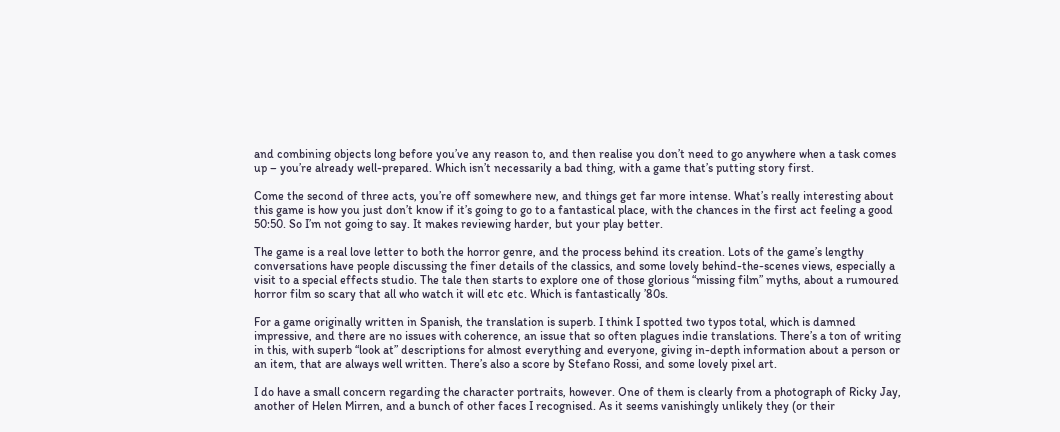and combining objects long before you’ve any reason to, and then realise you don’t need to go anywhere when a task comes up – you’re already well-prepared. Which isn’t necessarily a bad thing, with a game that’s putting story first.

Come the second of three acts, you’re off somewhere new, and things get far more intense. What’s really interesting about this game is how you just don’t know if it’s going to go to a fantastical place, with the chances in the first act feeling a good 50:50. So I’m not going to say. It makes reviewing harder, but your play better.

The game is a real love letter to both the horror genre, and the process behind its creation. Lots of the game’s lengthy conversations have people discussing the finer details of the classics, and some lovely behind-the-scenes views, especially a visit to a special effects studio. The tale then starts to explore one of those glorious “missing film” myths, about a rumoured horror film so scary that all who watch it will etc etc. Which is fantastically ’80s.

For a game originally written in Spanish, the translation is superb. I think I spotted two typos total, which is damned impressive, and there are no issues with coherence, an issue that so often plagues indie translations. There’s a ton of writing in this, with superb “look at” descriptions for almost everything and everyone, giving in-depth information about a person or an item, that are always well written. There’s also a score by Stefano Rossi, and some lovely pixel art.

I do have a small concern regarding the character portraits, however. One of them is clearly from a photograph of Ricky Jay, another of Helen Mirren, and a bunch of other faces I recognised. As it seems vanishingly unlikely they (or their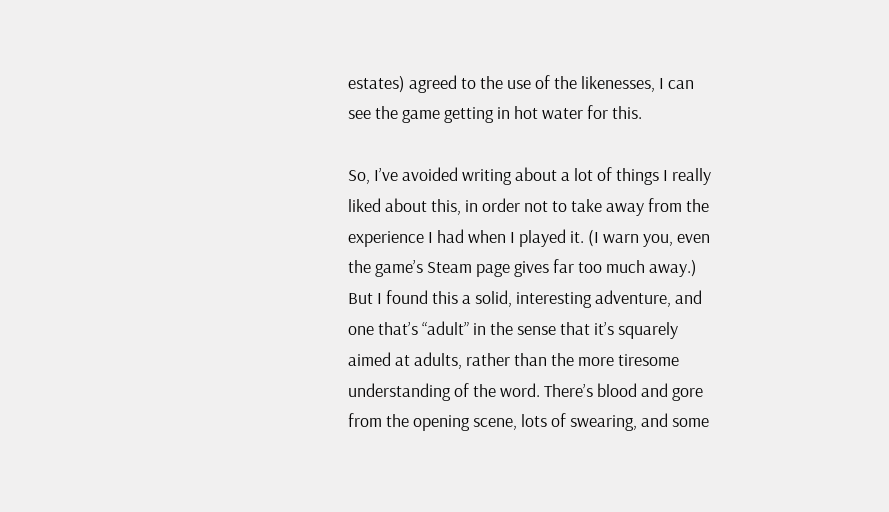estates) agreed to the use of the likenesses, I can see the game getting in hot water for this.

So, I’ve avoided writing about a lot of things I really liked about this, in order not to take away from the experience I had when I played it. (I warn you, even the game’s Steam page gives far too much away.) But I found this a solid, interesting adventure, and one that’s “adult” in the sense that it’s squarely aimed at adults, rather than the more tiresome understanding of the word. There’s blood and gore from the opening scene, lots of swearing, and some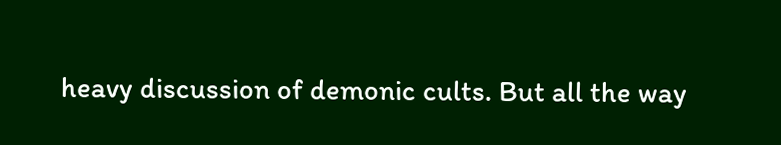heavy discussion of demonic cults. But all the way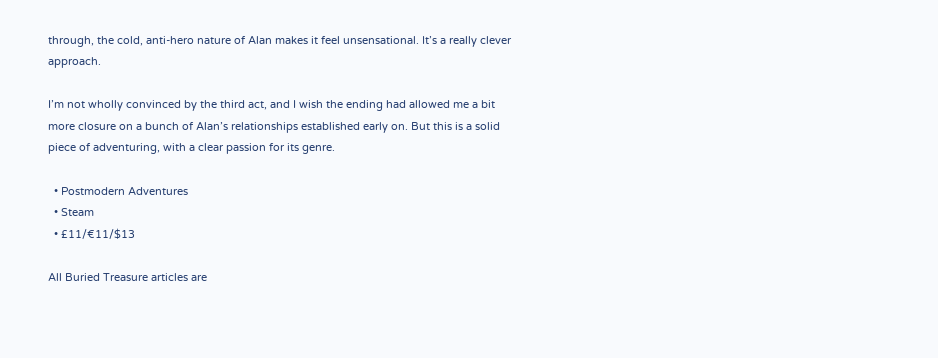through, the cold, anti-hero nature of Alan makes it feel unsensational. It’s a really clever approach.

I’m not wholly convinced by the third act, and I wish the ending had allowed me a bit more closure on a bunch of Alan’s relationships established early on. But this is a solid piece of adventuring, with a clear passion for its genre.

  • Postmodern Adventures
  • Steam
  • £11/€11/$13

All Buried Treasure articles are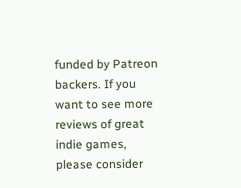funded by Patreon backers. If you want to see more reviews of great indie games, please consider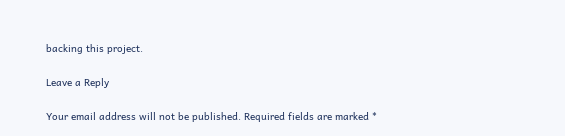backing this project.

Leave a Reply

Your email address will not be published. Required fields are marked *